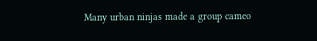Many urban ninjas made a group cameo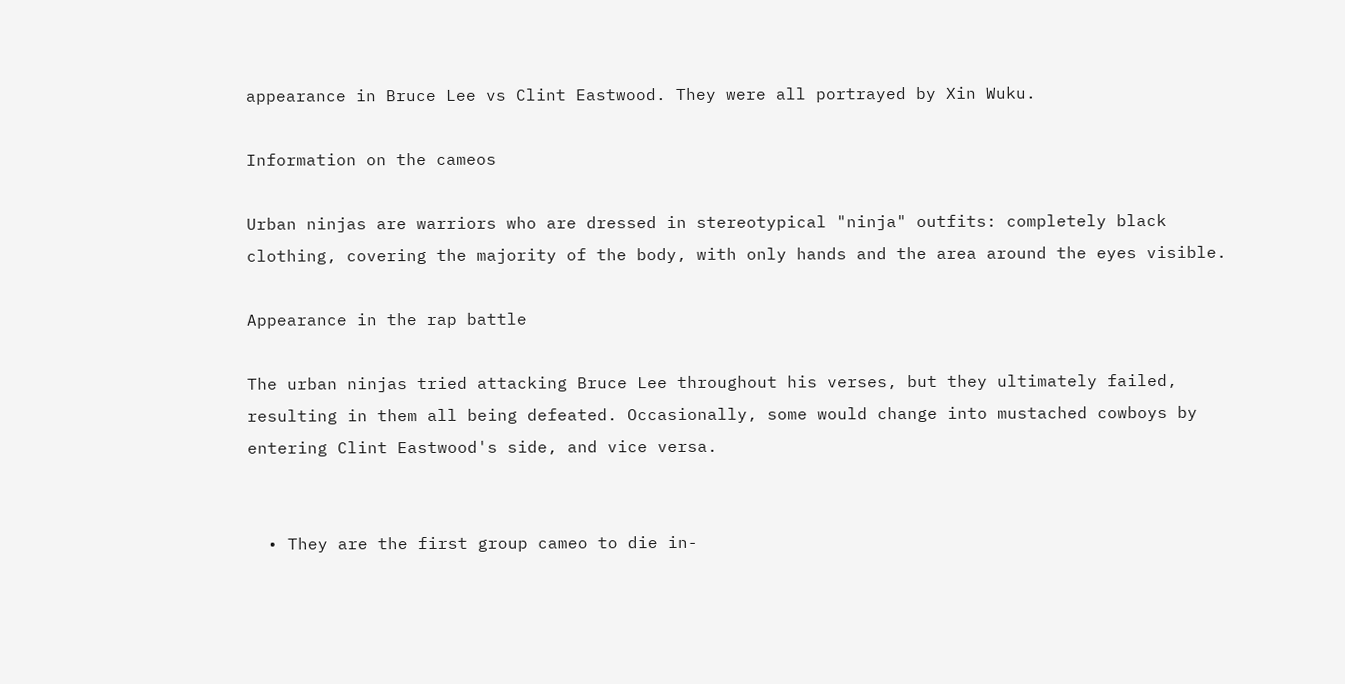appearance in Bruce Lee vs Clint Eastwood. They were all portrayed by Xin Wuku.

Information on the cameos

Urban ninjas are warriors who are dressed in stereotypical "ninja" outfits: completely black clothing, covering the majority of the body, with only hands and the area around the eyes visible.

Appearance in the rap battle

The urban ninjas tried attacking Bruce Lee throughout his verses, but they ultimately failed, resulting in them all being defeated. Occasionally, some would change into mustached cowboys by entering Clint Eastwood's side, and vice versa.


  • They are the first group cameo to die in-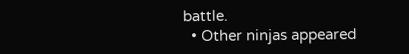battle.
  • Other ninjas appeared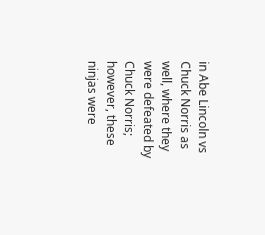in Abe Lincoln vs Chuck Norris as well, where they were defeated by Chuck Norris; however, these ninjas were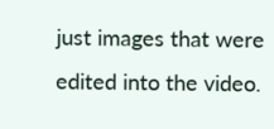just images that were edited into the video.